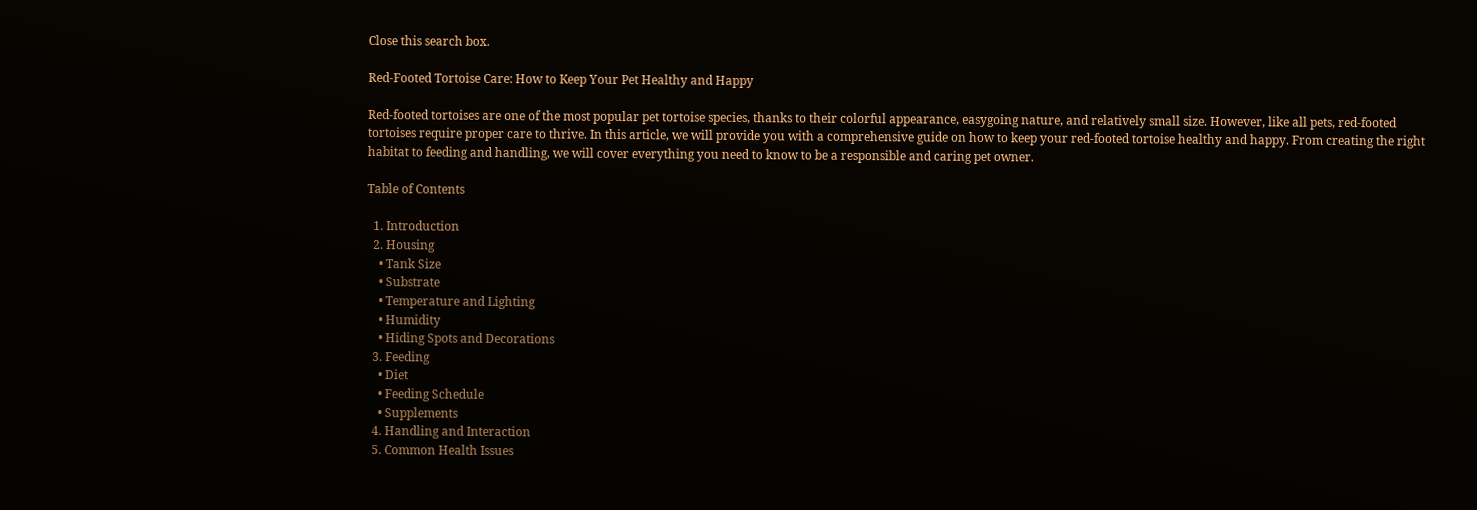Close this search box.

Red-Footed Tortoise Care: How to Keep Your Pet Healthy and Happy

Red-footed tortoises are one of the most popular pet tortoise species, thanks to their colorful appearance, easygoing nature, and relatively small size. However, like all pets, red-footed tortoises require proper care to thrive. In this article, we will provide you with a comprehensive guide on how to keep your red-footed tortoise healthy and happy. From creating the right habitat to feeding and handling, we will cover everything you need to know to be a responsible and caring pet owner.

Table of Contents

  1. Introduction
  2. Housing
    • Tank Size
    • Substrate
    • Temperature and Lighting
    • Humidity
    • Hiding Spots and Decorations
  3. Feeding
    • Diet
    • Feeding Schedule
    • Supplements
  4. Handling and Interaction
  5. Common Health Issues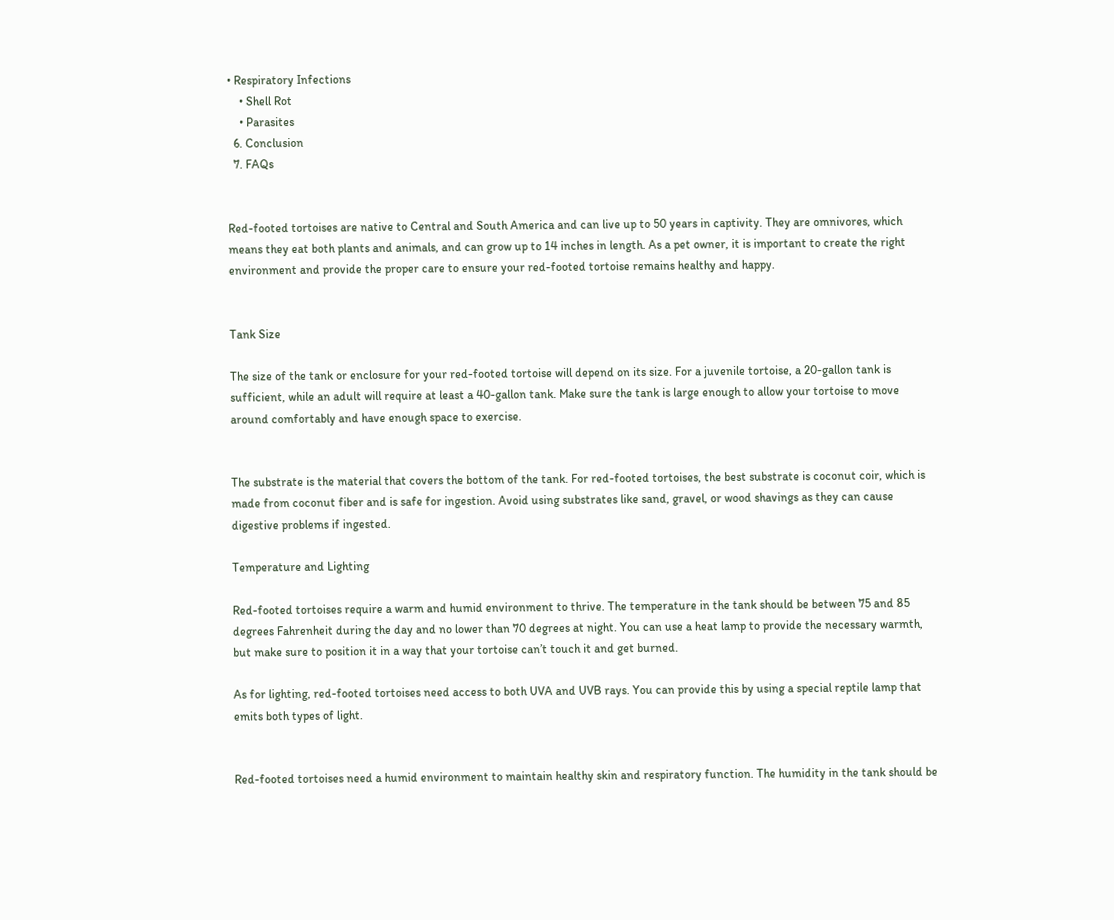• Respiratory Infections
    • Shell Rot
    • Parasites
  6. Conclusion
  7. FAQs


Red-footed tortoises are native to Central and South America and can live up to 50 years in captivity. They are omnivores, which means they eat both plants and animals, and can grow up to 14 inches in length. As a pet owner, it is important to create the right environment and provide the proper care to ensure your red-footed tortoise remains healthy and happy.


Tank Size

The size of the tank or enclosure for your red-footed tortoise will depend on its size. For a juvenile tortoise, a 20-gallon tank is sufficient, while an adult will require at least a 40-gallon tank. Make sure the tank is large enough to allow your tortoise to move around comfortably and have enough space to exercise.


The substrate is the material that covers the bottom of the tank. For red-footed tortoises, the best substrate is coconut coir, which is made from coconut fiber and is safe for ingestion. Avoid using substrates like sand, gravel, or wood shavings as they can cause digestive problems if ingested.

Temperature and Lighting

Red-footed tortoises require a warm and humid environment to thrive. The temperature in the tank should be between 75 and 85 degrees Fahrenheit during the day and no lower than 70 degrees at night. You can use a heat lamp to provide the necessary warmth, but make sure to position it in a way that your tortoise can’t touch it and get burned.

As for lighting, red-footed tortoises need access to both UVA and UVB rays. You can provide this by using a special reptile lamp that emits both types of light.


Red-footed tortoises need a humid environment to maintain healthy skin and respiratory function. The humidity in the tank should be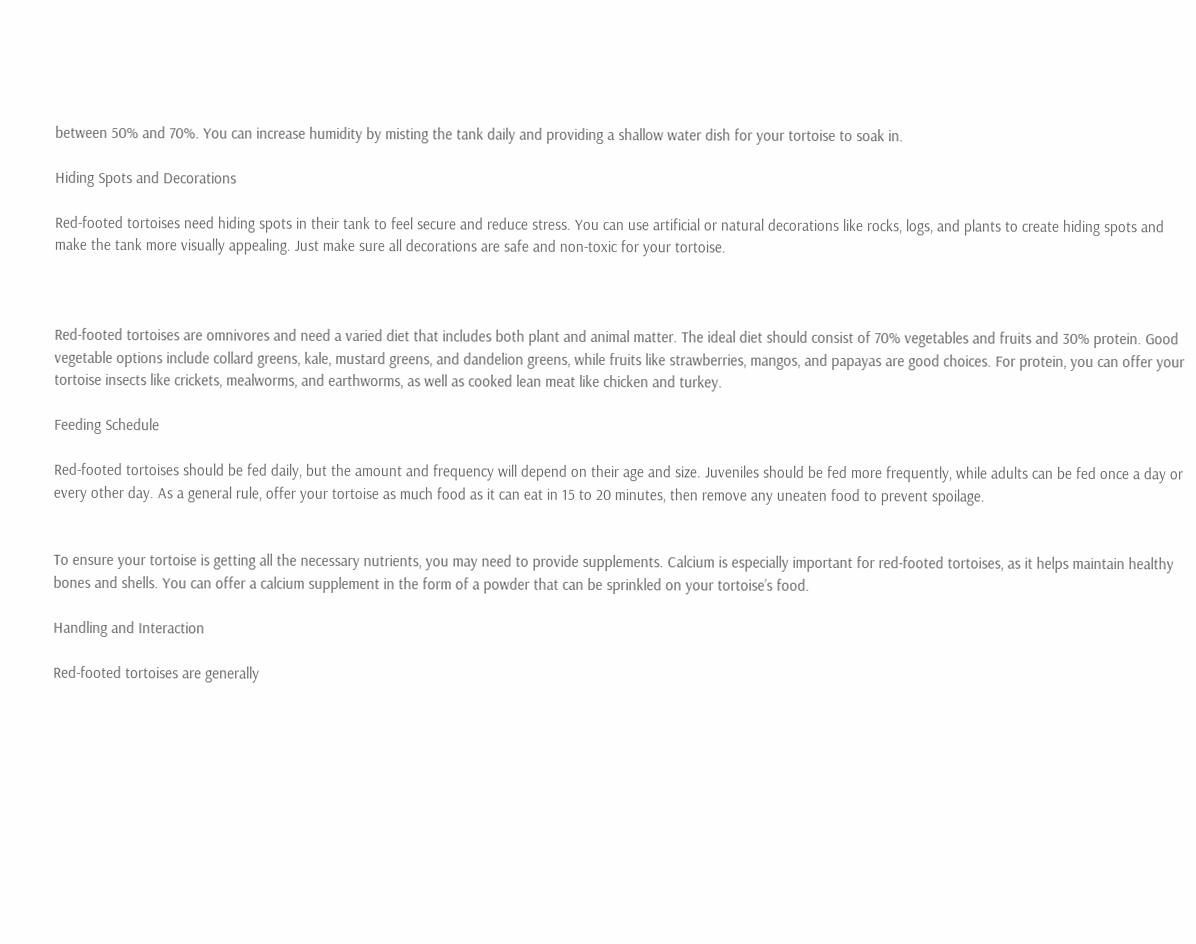between 50% and 70%. You can increase humidity by misting the tank daily and providing a shallow water dish for your tortoise to soak in.

Hiding Spots and Decorations

Red-footed tortoises need hiding spots in their tank to feel secure and reduce stress. You can use artificial or natural decorations like rocks, logs, and plants to create hiding spots and make the tank more visually appealing. Just make sure all decorations are safe and non-toxic for your tortoise.



Red-footed tortoises are omnivores and need a varied diet that includes both plant and animal matter. The ideal diet should consist of 70% vegetables and fruits and 30% protein. Good vegetable options include collard greens, kale, mustard greens, and dandelion greens, while fruits like strawberries, mangos, and papayas are good choices. For protein, you can offer your tortoise insects like crickets, mealworms, and earthworms, as well as cooked lean meat like chicken and turkey.

Feeding Schedule

Red-footed tortoises should be fed daily, but the amount and frequency will depend on their age and size. Juveniles should be fed more frequently, while adults can be fed once a day or every other day. As a general rule, offer your tortoise as much food as it can eat in 15 to 20 minutes, then remove any uneaten food to prevent spoilage.


To ensure your tortoise is getting all the necessary nutrients, you may need to provide supplements. Calcium is especially important for red-footed tortoises, as it helps maintain healthy bones and shells. You can offer a calcium supplement in the form of a powder that can be sprinkled on your tortoise’s food.

Handling and Interaction

Red-footed tortoises are generally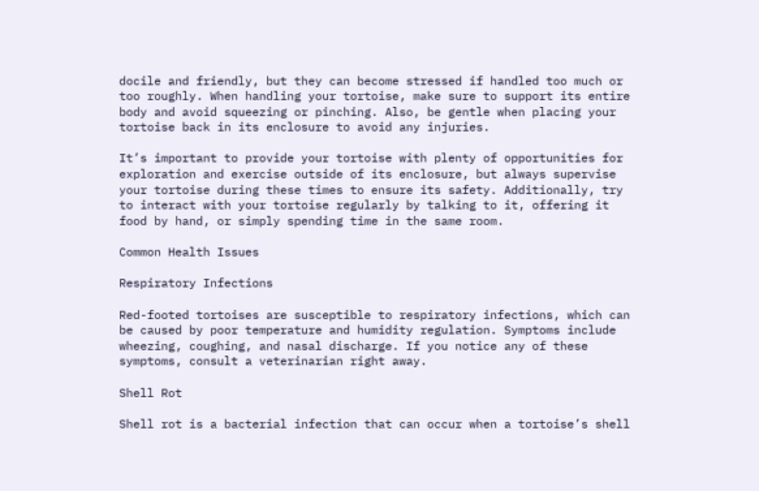docile and friendly, but they can become stressed if handled too much or too roughly. When handling your tortoise, make sure to support its entire body and avoid squeezing or pinching. Also, be gentle when placing your tortoise back in its enclosure to avoid any injuries.

It’s important to provide your tortoise with plenty of opportunities for exploration and exercise outside of its enclosure, but always supervise your tortoise during these times to ensure its safety. Additionally, try to interact with your tortoise regularly by talking to it, offering it food by hand, or simply spending time in the same room.

Common Health Issues

Respiratory Infections

Red-footed tortoises are susceptible to respiratory infections, which can be caused by poor temperature and humidity regulation. Symptoms include wheezing, coughing, and nasal discharge. If you notice any of these symptoms, consult a veterinarian right away.

Shell Rot

Shell rot is a bacterial infection that can occur when a tortoise’s shell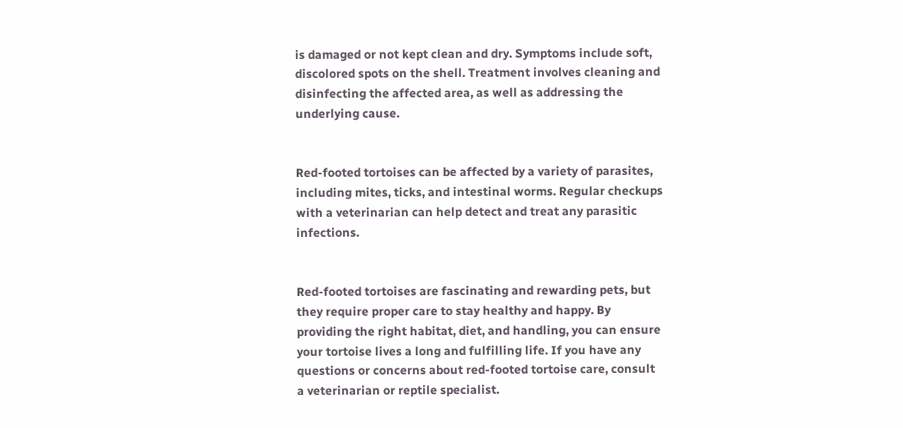is damaged or not kept clean and dry. Symptoms include soft, discolored spots on the shell. Treatment involves cleaning and disinfecting the affected area, as well as addressing the underlying cause.


Red-footed tortoises can be affected by a variety of parasites, including mites, ticks, and intestinal worms. Regular checkups with a veterinarian can help detect and treat any parasitic infections.


Red-footed tortoises are fascinating and rewarding pets, but they require proper care to stay healthy and happy. By providing the right habitat, diet, and handling, you can ensure your tortoise lives a long and fulfilling life. If you have any questions or concerns about red-footed tortoise care, consult a veterinarian or reptile specialist.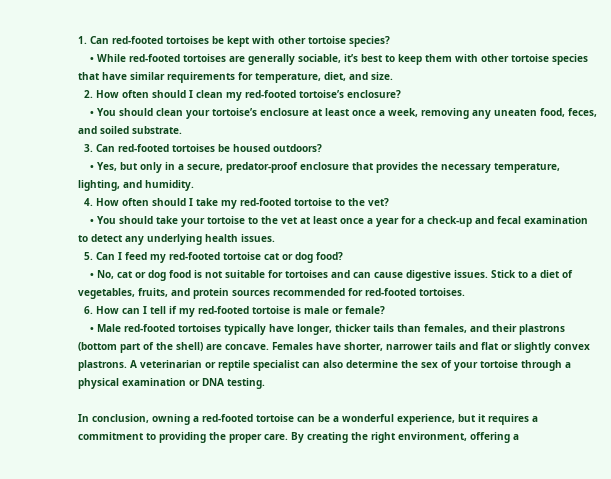1. Can red-footed tortoises be kept with other tortoise species?
    • While red-footed tortoises are generally sociable, it’s best to keep them with other tortoise species that have similar requirements for temperature, diet, and size.
  2. How often should I clean my red-footed tortoise’s enclosure?
    • You should clean your tortoise’s enclosure at least once a week, removing any uneaten food, feces, and soiled substrate.
  3. Can red-footed tortoises be housed outdoors?
    • Yes, but only in a secure, predator-proof enclosure that provides the necessary temperature, lighting, and humidity.
  4. How often should I take my red-footed tortoise to the vet?
    • You should take your tortoise to the vet at least once a year for a check-up and fecal examination to detect any underlying health issues.
  5. Can I feed my red-footed tortoise cat or dog food?
    • No, cat or dog food is not suitable for tortoises and can cause digestive issues. Stick to a diet of vegetables, fruits, and protein sources recommended for red-footed tortoises.
  6. How can I tell if my red-footed tortoise is male or female?
    • Male red-footed tortoises typically have longer, thicker tails than females, and their plastrons (bottom part of the shell) are concave. Females have shorter, narrower tails and flat or slightly convex plastrons. A veterinarian or reptile specialist can also determine the sex of your tortoise through a physical examination or DNA testing.

In conclusion, owning a red-footed tortoise can be a wonderful experience, but it requires a commitment to providing the proper care. By creating the right environment, offering a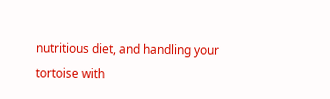nutritious diet, and handling your tortoise with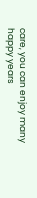care, you can enjoy many happy years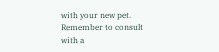with your new pet. Remember to consult with a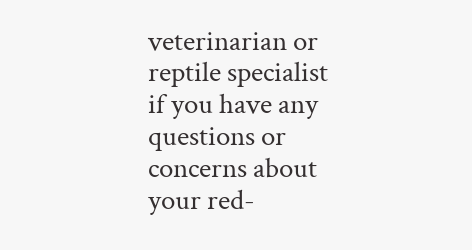veterinarian or reptile specialist if you have any questions or concerns about your red-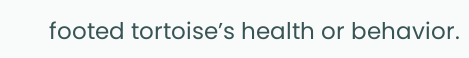footed tortoise’s health or behavior.